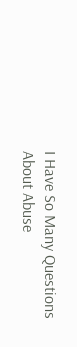I Have So Many Questions About Abuse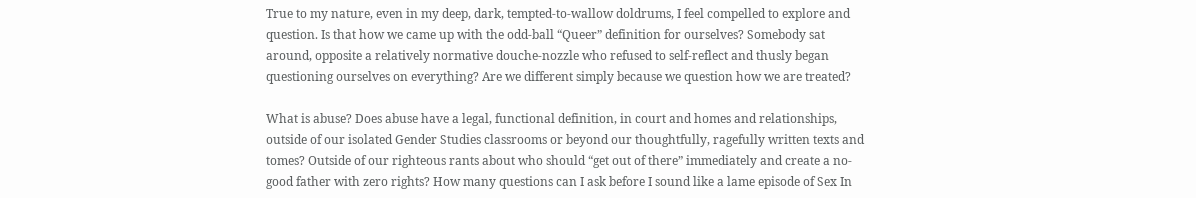True to my nature, even in my deep, dark, tempted-to-wallow doldrums, I feel compelled to explore and question. Is that how we came up with the odd-ball “Queer” definition for ourselves? Somebody sat around, opposite a relatively normative douche-nozzle who refused to self-reflect and thusly began questioning ourselves on everything? Are we different simply because we question how we are treated?

What is abuse? Does abuse have a legal, functional definition, in court and homes and relationships, outside of our isolated Gender Studies classrooms or beyond our thoughtfully, ragefully written texts and tomes? Outside of our righteous rants about who should “get out of there” immediately and create a no-good father with zero rights? How many questions can I ask before I sound like a lame episode of Sex In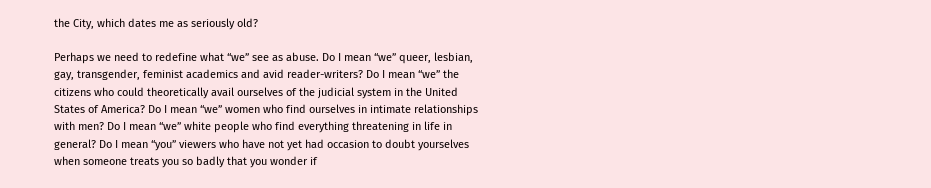the City, which dates me as seriously old?

Perhaps we need to redefine what “we” see as abuse. Do I mean “we” queer, lesbian, gay, transgender, feminist academics and avid reader-writers? Do I mean “we” the citizens who could theoretically avail ourselves of the judicial system in the United States of America? Do I mean “we” women who find ourselves in intimate relationships with men? Do I mean “we” white people who find everything threatening in life in general? Do I mean “you” viewers who have not yet had occasion to doubt yourselves when someone treats you so badly that you wonder if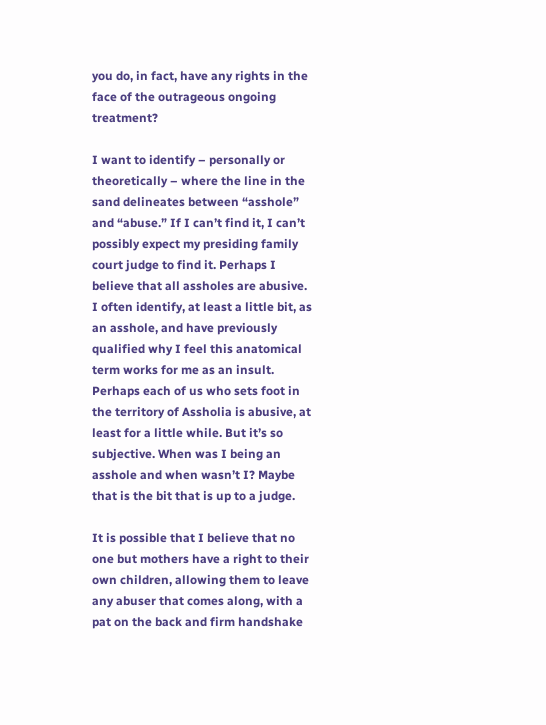you do, in fact, have any rights in the face of the outrageous ongoing treatment?

I want to identify – personally or theoretically – where the line in the sand delineates between “asshole” and “abuse.” If I can’t find it, I can’t possibly expect my presiding family court judge to find it. Perhaps I believe that all assholes are abusive. I often identify, at least a little bit, as an asshole, and have previously qualified why I feel this anatomical term works for me as an insult. Perhaps each of us who sets foot in the territory of Assholia is abusive, at least for a little while. But it’s so subjective. When was I being an asshole and when wasn’t I? Maybe that is the bit that is up to a judge.

It is possible that I believe that no one but mothers have a right to their own children, allowing them to leave any abuser that comes along, with a pat on the back and firm handshake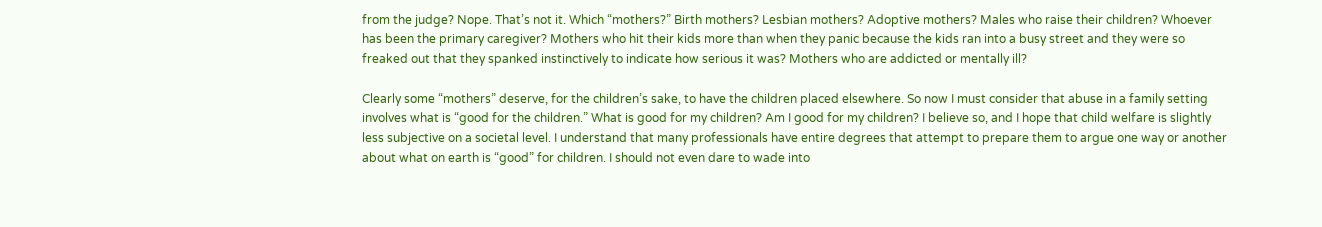from the judge? Nope. That’s not it. Which “mothers?” Birth mothers? Lesbian mothers? Adoptive mothers? Males who raise their children? Whoever has been the primary caregiver? Mothers who hit their kids more than when they panic because the kids ran into a busy street and they were so freaked out that they spanked instinctively to indicate how serious it was? Mothers who are addicted or mentally ill?

Clearly some “mothers” deserve, for the children’s sake, to have the children placed elsewhere. So now I must consider that abuse in a family setting involves what is “good for the children.” What is good for my children? Am I good for my children? I believe so, and I hope that child welfare is slightly less subjective on a societal level. I understand that many professionals have entire degrees that attempt to prepare them to argue one way or another about what on earth is “good” for children. I should not even dare to wade into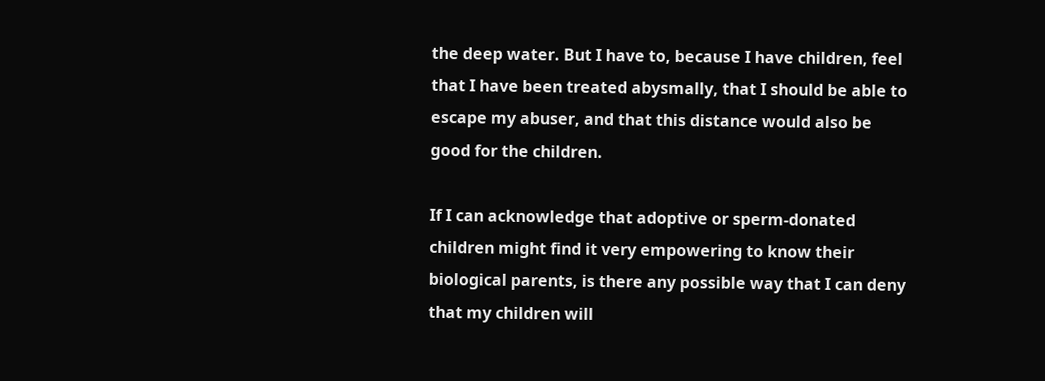the deep water. But I have to, because I have children, feel that I have been treated abysmally, that I should be able to escape my abuser, and that this distance would also be good for the children.

If I can acknowledge that adoptive or sperm-donated children might find it very empowering to know their biological parents, is there any possible way that I can deny that my children will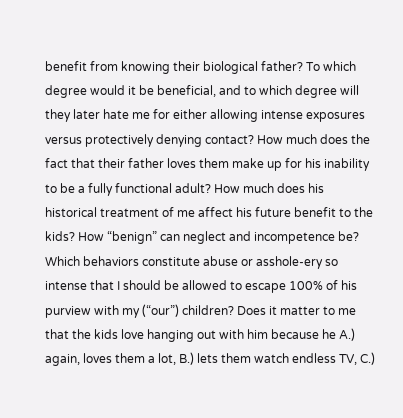benefit from knowing their biological father? To which degree would it be beneficial, and to which degree will they later hate me for either allowing intense exposures versus protectively denying contact? How much does the fact that their father loves them make up for his inability to be a fully functional adult? How much does his historical treatment of me affect his future benefit to the kids? How “benign” can neglect and incompetence be? Which behaviors constitute abuse or asshole-ery so intense that I should be allowed to escape 100% of his purview with my (“our”) children? Does it matter to me that the kids love hanging out with him because he A.) again, loves them a lot, B.) lets them watch endless TV, C.)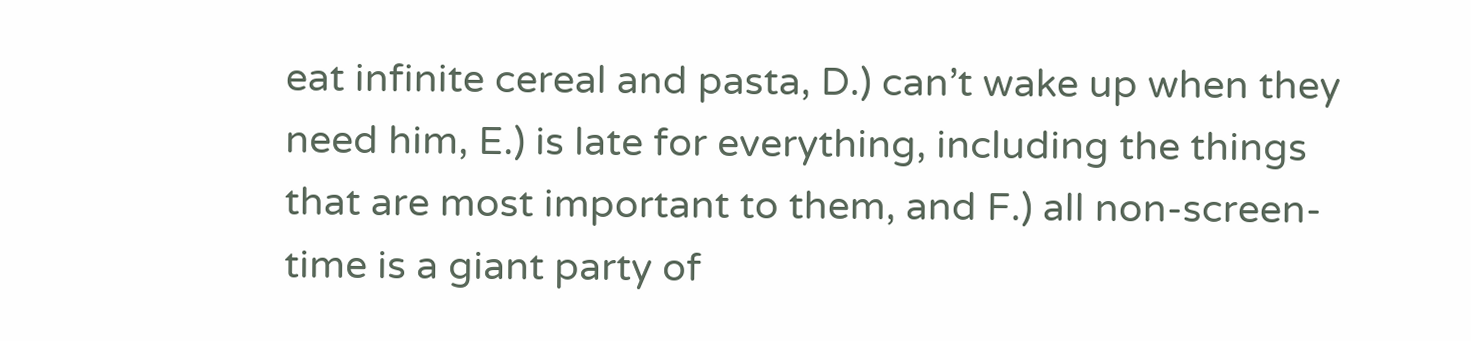eat infinite cereal and pasta, D.) can’t wake up when they need him, E.) is late for everything, including the things that are most important to them, and F.) all non-screen-time is a giant party of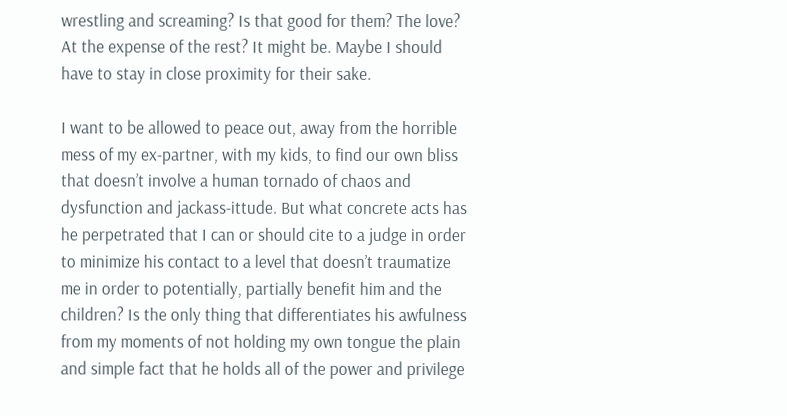wrestling and screaming? Is that good for them? The love? At the expense of the rest? It might be. Maybe I should have to stay in close proximity for their sake.

I want to be allowed to peace out, away from the horrible mess of my ex-partner, with my kids, to find our own bliss that doesn’t involve a human tornado of chaos and dysfunction and jackass-ittude. But what concrete acts has he perpetrated that I can or should cite to a judge in order to minimize his contact to a level that doesn’t traumatize me in order to potentially, partially benefit him and the children? Is the only thing that differentiates his awfulness from my moments of not holding my own tongue the plain and simple fact that he holds all of the power and privilege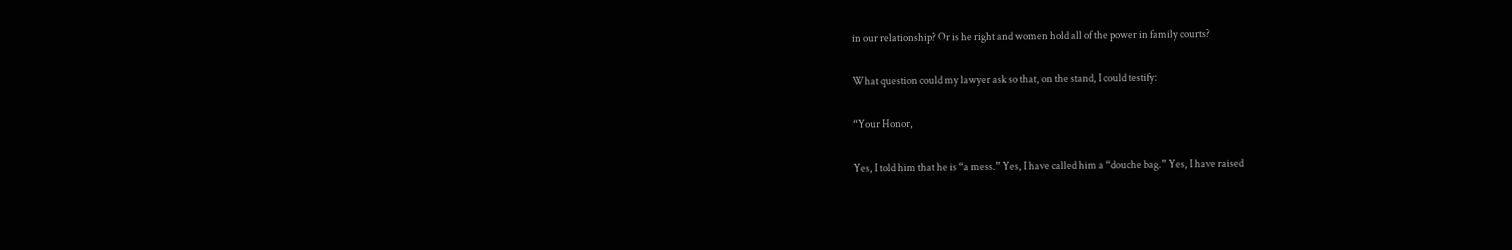in our relationship? Or is he right and women hold all of the power in family courts?

What question could my lawyer ask so that, on the stand, I could testify:

“Your Honor,

Yes, I told him that he is “a mess.” Yes, I have called him a “douche bag.” Yes, I have raised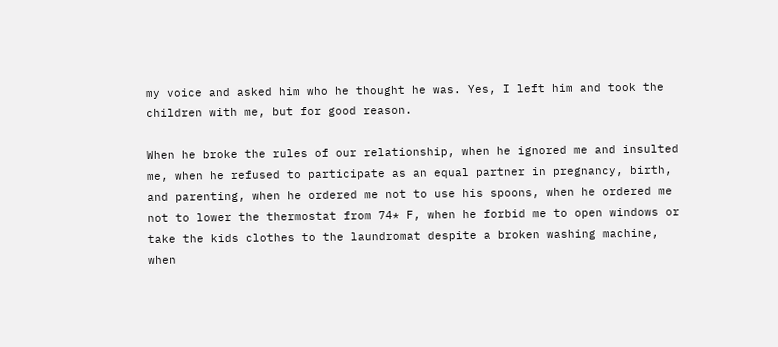my voice and asked him who he thought he was. Yes, I left him and took the children with me, but for good reason.

When he broke the rules of our relationship, when he ignored me and insulted me, when he refused to participate as an equal partner in pregnancy, birth, and parenting, when he ordered me not to use his spoons, when he ordered me not to lower the thermostat from 74* F, when he forbid me to open windows or take the kids clothes to the laundromat despite a broken washing machine, when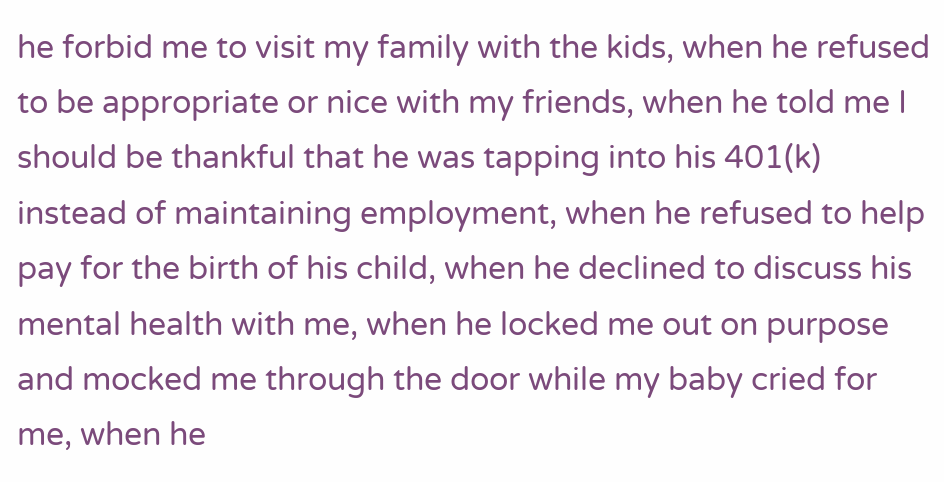he forbid me to visit my family with the kids, when he refused to be appropriate or nice with my friends, when he told me I should be thankful that he was tapping into his 401(k) instead of maintaining employment, when he refused to help pay for the birth of his child, when he declined to discuss his mental health with me, when he locked me out on purpose and mocked me through the door while my baby cried for me, when he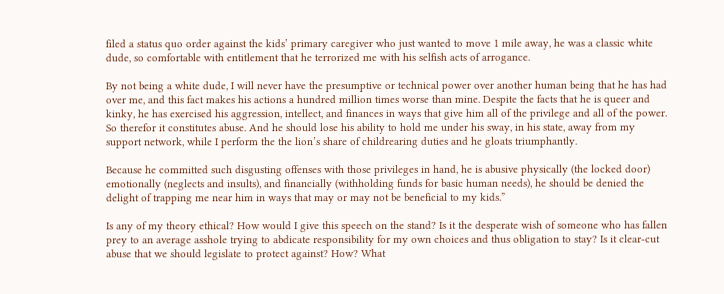filed a status quo order against the kids’ primary caregiver who just wanted to move 1 mile away, he was a classic white dude, so comfortable with entitlement that he terrorized me with his selfish acts of arrogance.

By not being a white dude, I will never have the presumptive or technical power over another human being that he has had over me, and this fact makes his actions a hundred million times worse than mine. Despite the facts that he is queer and kinky, he has exercised his aggression, intellect, and finances in ways that give him all of the privilege and all of the power. So therefor it constitutes abuse. And he should lose his ability to hold me under his sway, in his state, away from my support network, while I perform the the lion’s share of childrearing duties and he gloats triumphantly.

Because he committed such disgusting offenses with those privileges in hand, he is abusive physically (the locked door) emotionally (neglects and insults), and financially (withholding funds for basic human needs), he should be denied the delight of trapping me near him in ways that may or may not be beneficial to my kids.”

Is any of my theory ethical? How would I give this speech on the stand? Is it the desperate wish of someone who has fallen prey to an average asshole trying to abdicate responsibility for my own choices and thus obligation to stay? Is it clear-cut abuse that we should legislate to protect against? How? What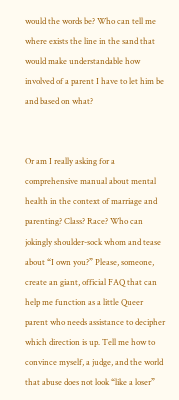would the words be? Who can tell me where exists the line in the sand that would make understandable how involved of a parent I have to let him be and based on what?


Or am I really asking for a comprehensive manual about mental health in the context of marriage and parenting? Class? Race? Who can jokingly shoulder-sock whom and tease about “I own you?” Please, someone, create an giant, official FAQ that can help me function as a little Queer parent who needs assistance to decipher which direction is up. Tell me how to convince myself, a judge, and the world that abuse does not look “like a loser”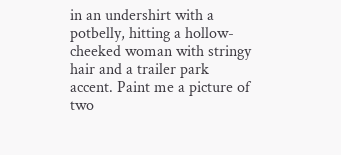in an undershirt with a potbelly, hitting a hollow-cheeked woman with stringy hair and a trailer park accent. Paint me a picture of two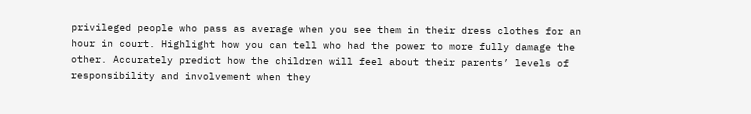privileged people who pass as average when you see them in their dress clothes for an hour in court. Highlight how you can tell who had the power to more fully damage the other. Accurately predict how the children will feel about their parents’ levels of responsibility and involvement when they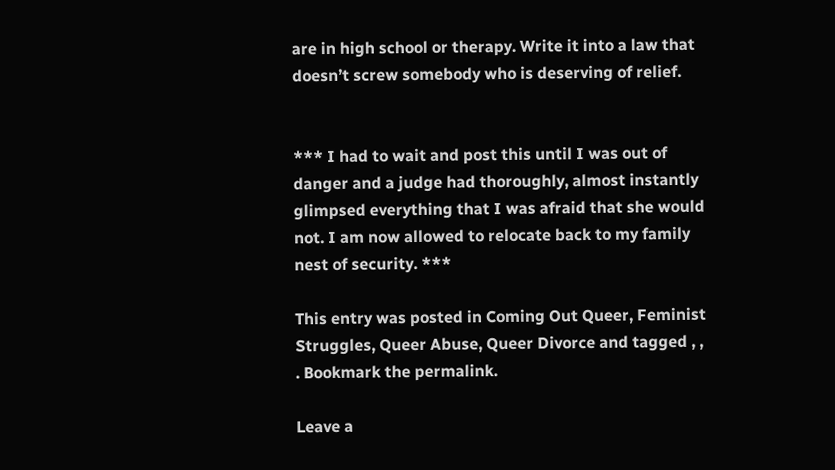are in high school or therapy. Write it into a law that doesn’t screw somebody who is deserving of relief.


*** I had to wait and post this until I was out of danger and a judge had thoroughly, almost instantly glimpsed everything that I was afraid that she would not. I am now allowed to relocate back to my family nest of security. ***

This entry was posted in Coming Out Queer, Feminist Struggles, Queer Abuse, Queer Divorce and tagged , , . Bookmark the permalink.

Leave a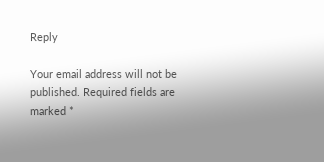Reply

Your email address will not be published. Required fields are marked *